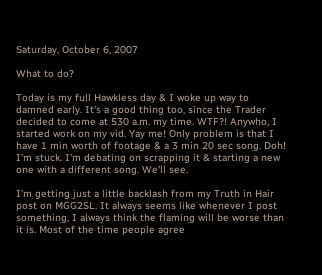Saturday, October 6, 2007

What to do?

Today is my full Hawkless day & I woke up way to damned early. It's a good thing too, since the Trader decided to come at 530 a.m. my time. WTF?! Anywho, I started work on my vid. Yay me! Only problem is that I have 1 min worth of footage & a 3 min 20 sec song. Doh! I'm stuck. I'm debating on scrapping it & starting a new one with a different song. We'll see.

I'm getting just a little backlash from my Truth in Hair post on MGG2SL. It always seems like whenever I post something, I always think the flaming will be worse than it is. Most of the time people agree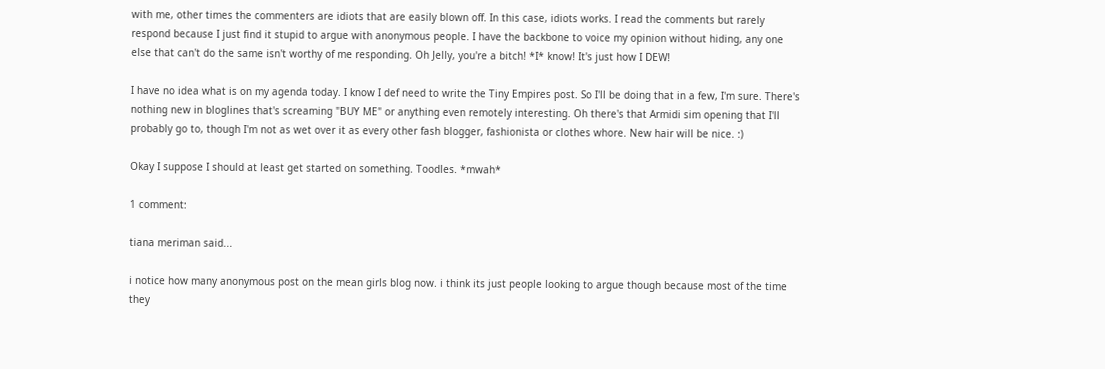with me, other times the commenters are idiots that are easily blown off. In this case, idiots works. I read the comments but rarely respond because I just find it stupid to argue with anonymous people. I have the backbone to voice my opinion without hiding, any one else that can't do the same isn't worthy of me responding. Oh Jelly, you're a bitch! *I* know! It's just how I DEW!

I have no idea what is on my agenda today. I know I def need to write the Tiny Empires post. So I'll be doing that in a few, I'm sure. There's nothing new in bloglines that's screaming "BUY ME" or anything even remotely interesting. Oh there's that Armidi sim opening that I'll probably go to, though I'm not as wet over it as every other fash blogger, fashionista or clothes whore. New hair will be nice. :)

Okay I suppose I should at least get started on something. Toodles. *mwah*

1 comment:

tiana meriman said...

i notice how many anonymous post on the mean girls blog now. i think its just people looking to argue though because most of the time they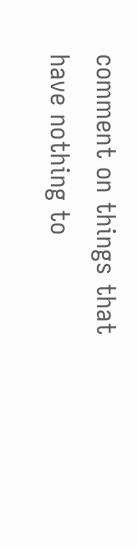comment on things that have nothing to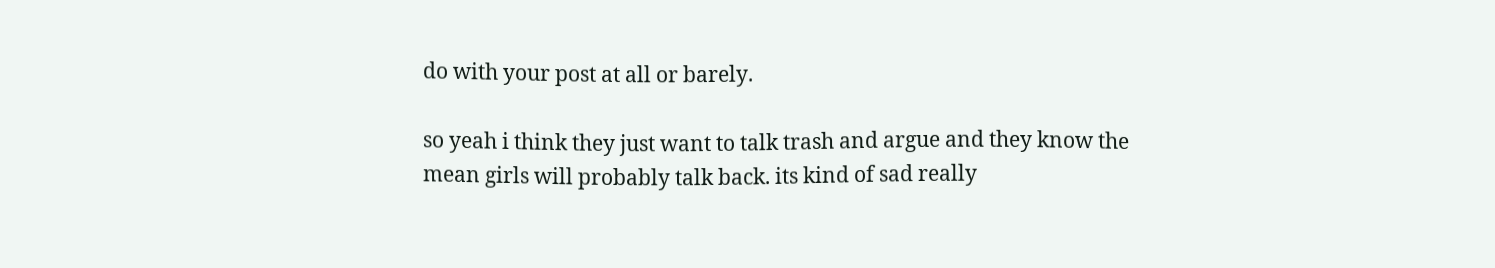do with your post at all or barely.

so yeah i think they just want to talk trash and argue and they know the mean girls will probably talk back. its kind of sad really